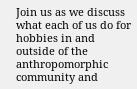Join us as we discuss what each of us do for hobbies in and outside of the anthropomorphic community and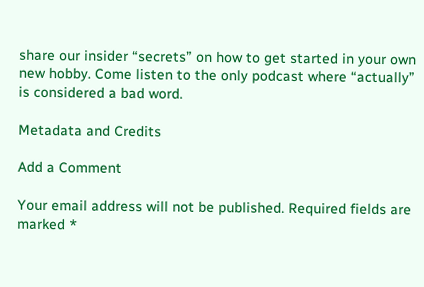share our insider “secrets” on how to get started in your own new hobby. Come listen to the only podcast where “actually” is considered a bad word.

Metadata and Credits

Add a Comment

Your email address will not be published. Required fields are marked *